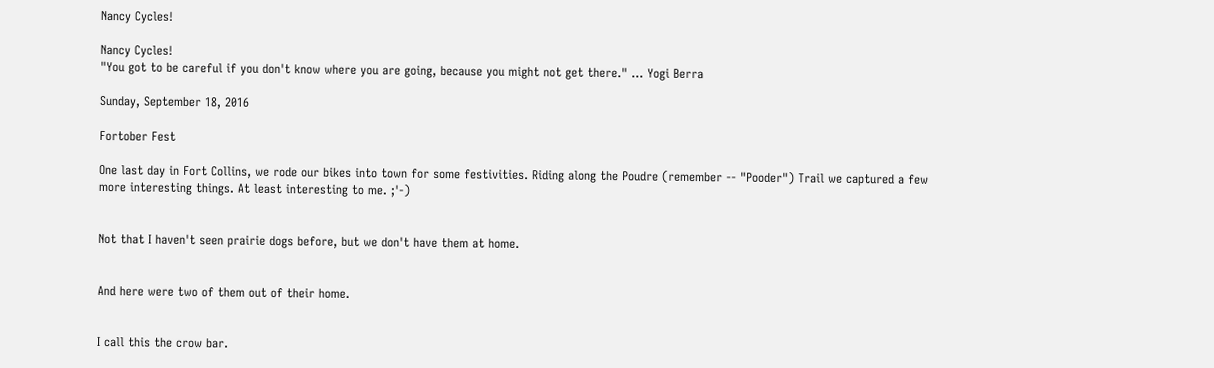Nancy Cycles!

Nancy Cycles!
"You got to be careful if you don't know where you are going, because you might not get there." ... Yogi Berra

Sunday, September 18, 2016

Fortober Fest

One last day in Fort Collins, we rode our bikes into town for some festivities. Riding along the Poudre (remember -- "Pooder") Trail we captured a few more interesting things. At least interesting to me. ;'-)


Not that I haven't seen prairie dogs before, but we don't have them at home.


And here were two of them out of their home.


I call this the crow bar.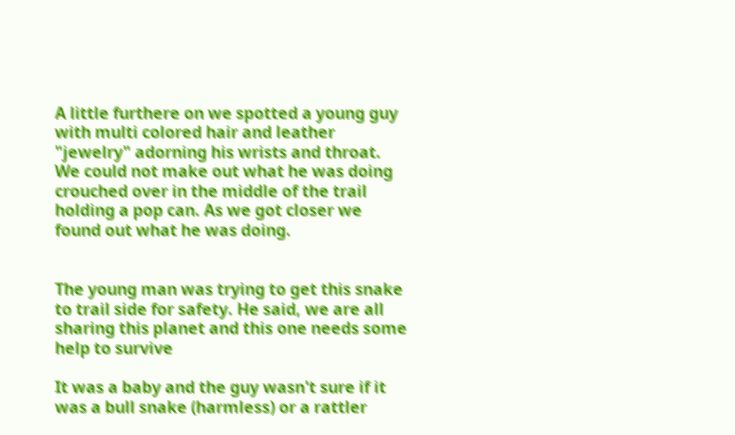A little furthere on we spotted a young guy with multi colored hair and leather "jewelry" adorning his wrists and throat. We could not make out what he was doing crouched over in the middle of the trail holding a pop can. As we got closer we found out what he was doing.


The young man was trying to get this snake to trail side for safety. He said, we are all sharing this planet and this one needs some help to survive

It was a baby and the guy wasn't sure if it was a bull snake (harmless) or a rattler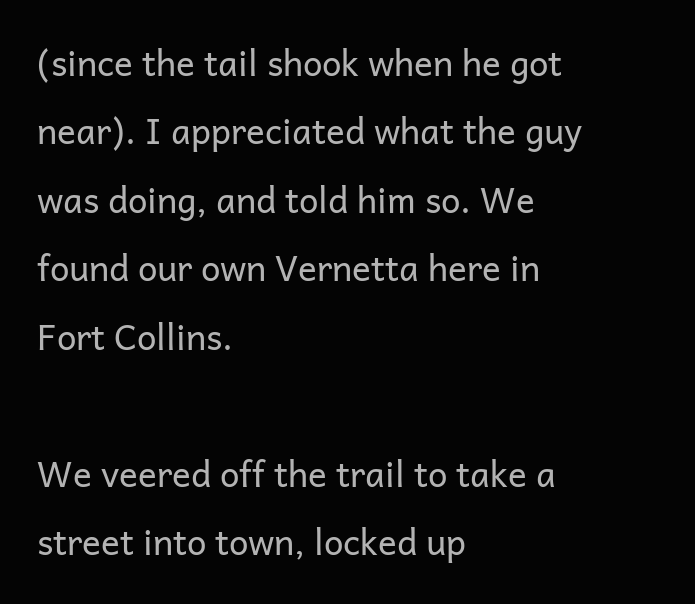(since the tail shook when he got near). I appreciated what the guy was doing, and told him so. We found our own Vernetta here in Fort Collins.

We veered off the trail to take a street into town, locked up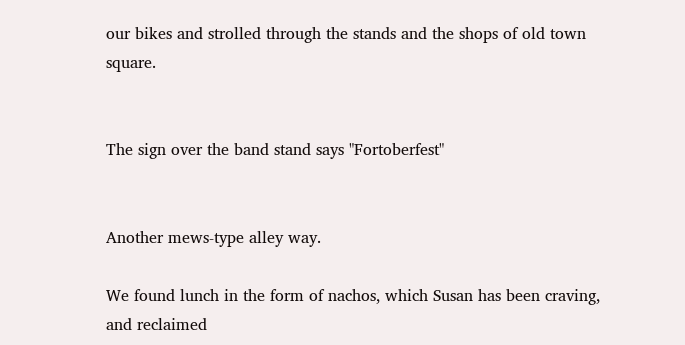our bikes and strolled through the stands and the shops of old town square.


The sign over the band stand says "Fortoberfest"


Another mews-type alley way.

We found lunch in the form of nachos, which Susan has been craving, and reclaimed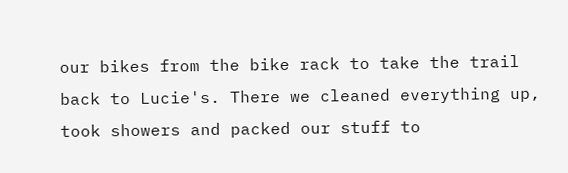our bikes from the bike rack to take the trail back to Lucie's. There we cleaned everything up, took showers and packed our stuff to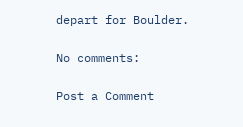depart for Boulder.

No comments:

Post a Comment